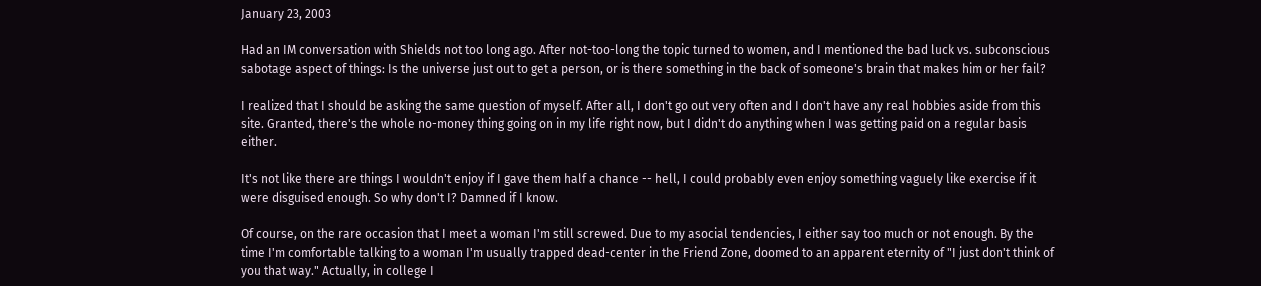January 23, 2003

Had an IM conversation with Shields not too long ago. After not-too-long the topic turned to women, and I mentioned the bad luck vs. subconscious sabotage aspect of things: Is the universe just out to get a person, or is there something in the back of someone's brain that makes him or her fail?

I realized that I should be asking the same question of myself. After all, I don't go out very often and I don't have any real hobbies aside from this site. Granted, there's the whole no-money thing going on in my life right now, but I didn't do anything when I was getting paid on a regular basis either.

It's not like there are things I wouldn't enjoy if I gave them half a chance -- hell, I could probably even enjoy something vaguely like exercise if it were disguised enough. So why don't I? Damned if I know.

Of course, on the rare occasion that I meet a woman I'm still screwed. Due to my asocial tendencies, I either say too much or not enough. By the time I'm comfortable talking to a woman I'm usually trapped dead-center in the Friend Zone, doomed to an apparent eternity of "I just don't think of you that way." Actually, in college I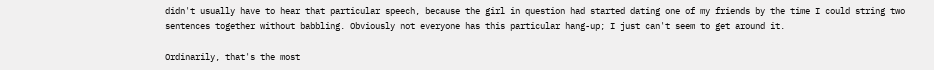didn't usually have to hear that particular speech, because the girl in question had started dating one of my friends by the time I could string two sentences together without babbling. Obviously not everyone has this particular hang-up; I just can't seem to get around it.

Ordinarily, that's the most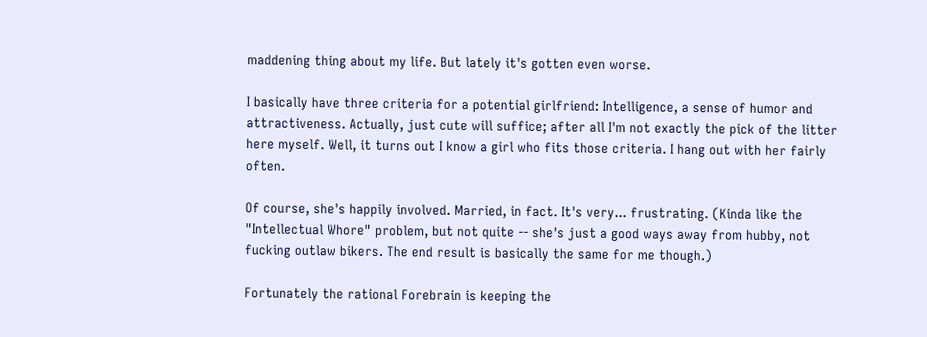maddening thing about my life. But lately it's gotten even worse.

I basically have three criteria for a potential girlfriend: Intelligence, a sense of humor and attractiveness. Actually, just cute will suffice; after all I'm not exactly the pick of the litter here myself. Well, it turns out I know a girl who fits those criteria. I hang out with her fairly often.

Of course, she's happily involved. Married, in fact. It's very... frustrating. (Kinda like the "Intellectual Whore" problem, but not quite -- she's just a good ways away from hubby, not fucking outlaw bikers. The end result is basically the same for me though.)

Fortunately the rational Forebrain is keeping the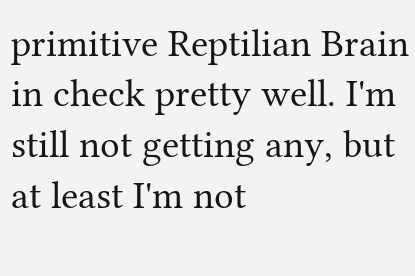primitive Reptilian Brain in check pretty well. I'm still not getting any, but at least I'm not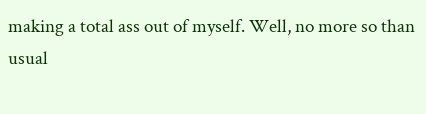making a total ass out of myself. Well, no more so than usual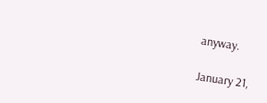anyway.

January 21,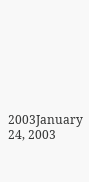2003January 24, 2003